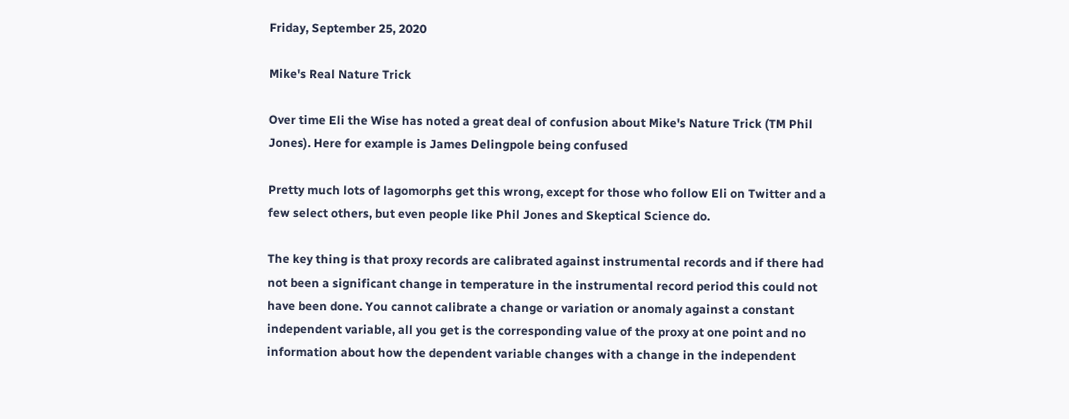Friday, September 25, 2020

Mike's Real Nature Trick

Over time Eli the Wise has noted a great deal of confusion about Mike's Nature Trick (TM Phil Jones). Here for example is James Delingpole being confused

Pretty much lots of lagomorphs get this wrong, except for those who follow Eli on Twitter and a few select others, but even people like Phil Jones and Skeptical Science do.

The key thing is that proxy records are calibrated against instrumental records and if there had not been a significant change in temperature in the instrumental record period this could not have been done. You cannot calibrate a change or variation or anomaly against a constant independent variable, all you get is the corresponding value of the proxy at one point and no information about how the dependent variable changes with a change in the independent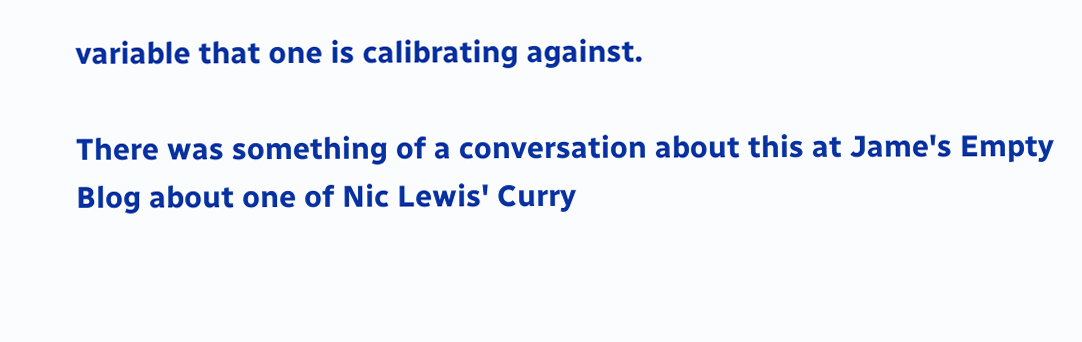variable that one is calibrating against.

There was something of a conversation about this at Jame's Empty Blog about one of Nic Lewis' Curry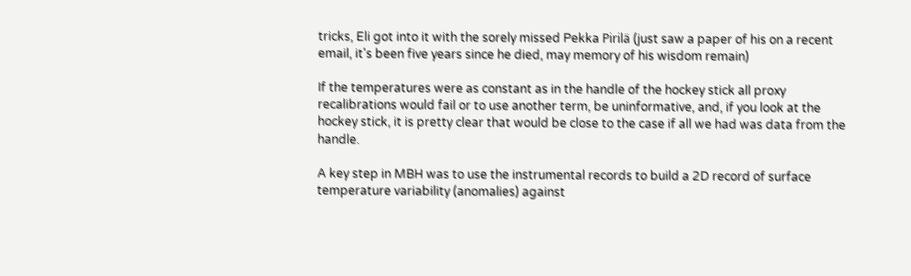tricks, Eli got into it with the sorely missed Pekka Pirilä (just saw a paper of his on a recent email, it's been five years since he died, may memory of his wisdom remain)

If the temperatures were as constant as in the handle of the hockey stick all proxy recalibrations would fail or to use another term, be uninformative, and, if you look at the hockey stick, it is pretty clear that would be close to the case if all we had was data from the handle.

A key step in MBH was to use the instrumental records to build a 2D record of surface temperature variability (anomalies) against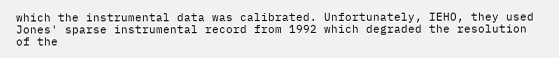which the instrumental data was calibrated. Unfortunately, IEHO, they used Jones' sparse instrumental record from 1992 which degraded the resolution of the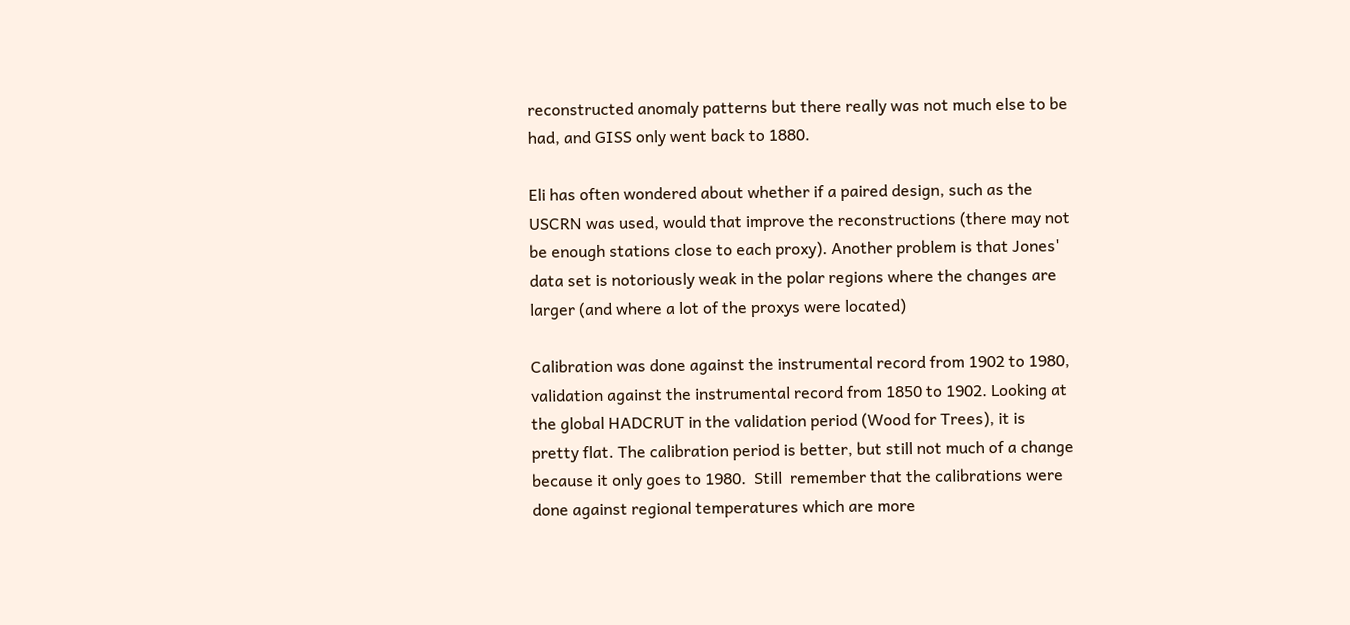reconstructed anomaly patterns but there really was not much else to be had, and GISS only went back to 1880.

Eli has often wondered about whether if a paired design, such as the USCRN was used, would that improve the reconstructions (there may not be enough stations close to each proxy). Another problem is that Jones' data set is notoriously weak in the polar regions where the changes are larger (and where a lot of the proxys were located)

Calibration was done against the instrumental record from 1902 to 1980, validation against the instrumental record from 1850 to 1902. Looking at the global HADCRUT in the validation period (Wood for Trees), it is pretty flat. The calibration period is better, but still not much of a change because it only goes to 1980.  Still  remember that the calibrations were done against regional temperatures which are more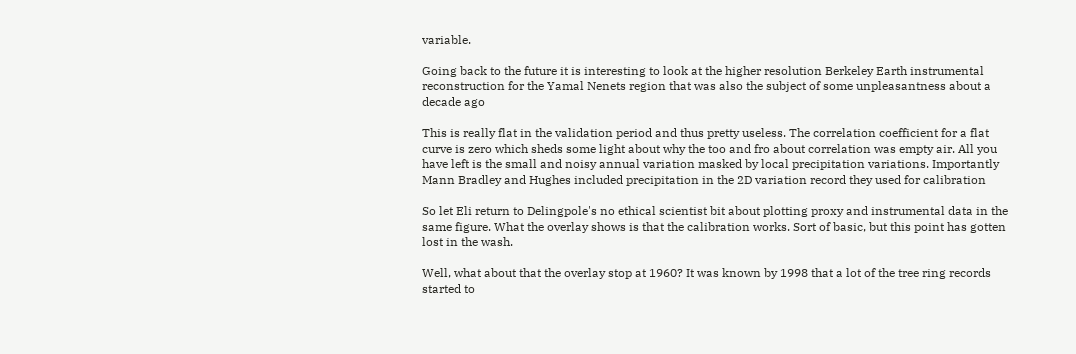variable.

Going back to the future it is interesting to look at the higher resolution Berkeley Earth instrumental reconstruction for the Yamal Nenets region that was also the subject of some unpleasantness about a decade ago

This is really flat in the validation period and thus pretty useless. The correlation coefficient for a flat curve is zero which sheds some light about why the too and fro about correlation was empty air. All you have left is the small and noisy annual variation masked by local precipitation variations. Importantly Mann Bradley and Hughes included precipitation in the 2D variation record they used for calibration

So let Eli return to Delingpole's no ethical scientist bit about plotting proxy and instrumental data in the same figure. What the overlay shows is that the calibration works. Sort of basic, but this point has gotten lost in the wash.

Well, what about that the overlay stop at 1960? It was known by 1998 that a lot of the tree ring records started to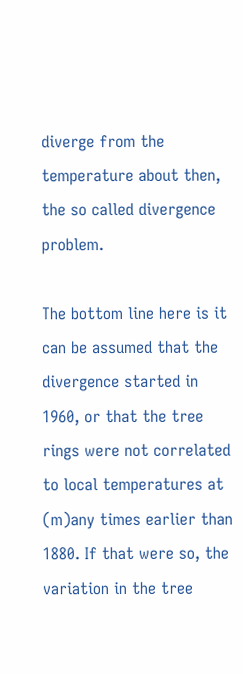diverge from the temperature about then, the so called divergence problem.

The bottom line here is it can be assumed that the divergence started in 1960, or that the tree rings were not correlated to local temperatures at (m)any times earlier than 1880. If that were so, the variation in the tree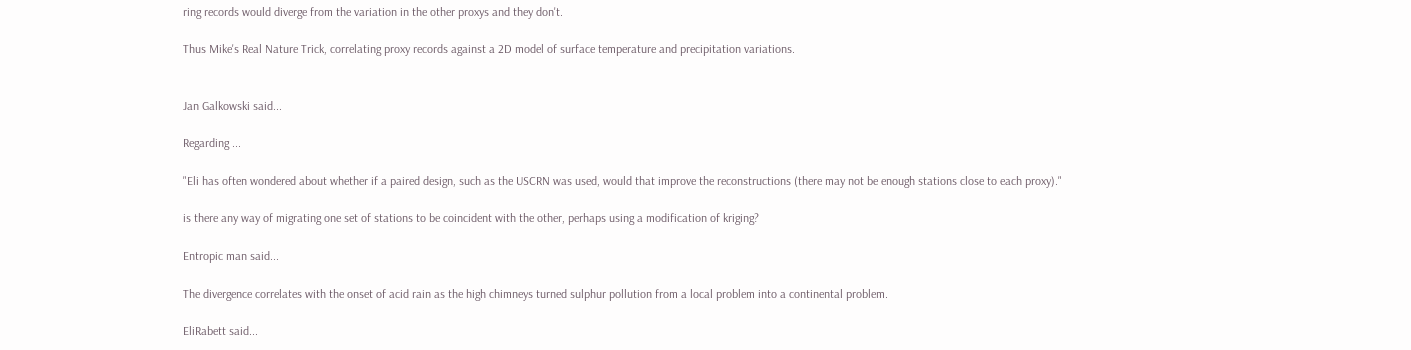ring records would diverge from the variation in the other proxys and they don't.

Thus Mike's Real Nature Trick, correlating proxy records against a 2D model of surface temperature and precipitation variations.


Jan Galkowski said...

Regarding ...

"Eli has often wondered about whether if a paired design, such as the USCRN was used, would that improve the reconstructions (there may not be enough stations close to each proxy)."

is there any way of migrating one set of stations to be coincident with the other, perhaps using a modification of kriging?

Entropic man said...

The divergence correlates with the onset of acid rain as the high chimneys turned sulphur pollution from a local problem into a continental problem.

EliRabett said...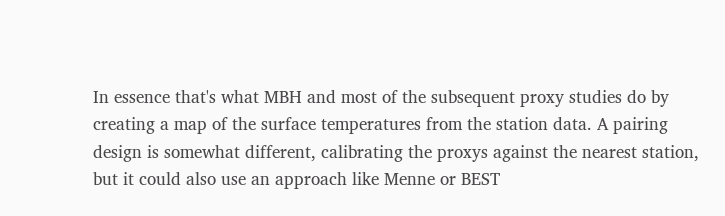In essence that's what MBH and most of the subsequent proxy studies do by creating a map of the surface temperatures from the station data. A pairing design is somewhat different, calibrating the proxys against the nearest station, but it could also use an approach like Menne or BEST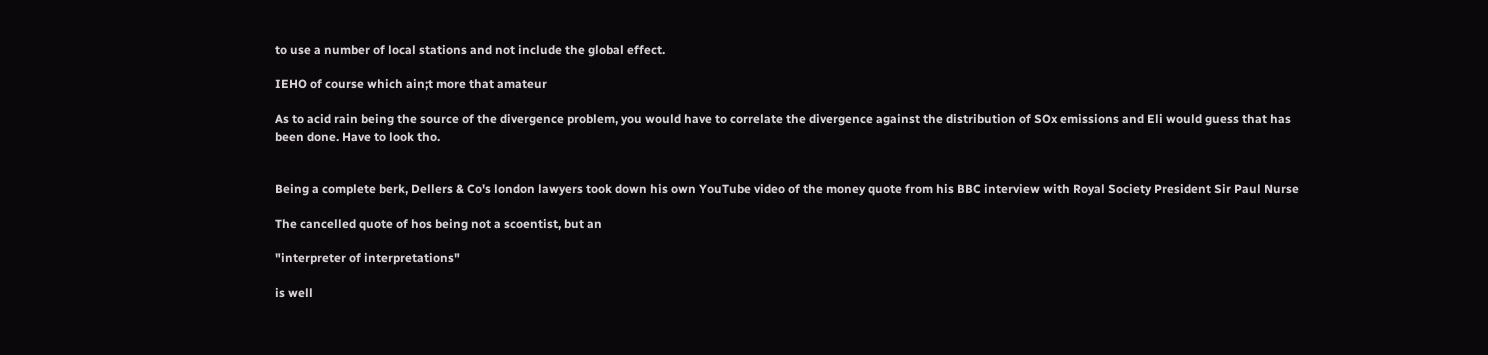to use a number of local stations and not include the global effect.

IEHO of course which ain;t more that amateur

As to acid rain being the source of the divergence problem, you would have to correlate the divergence against the distribution of SOx emissions and Eli would guess that has been done. Have to look tho.


Being a complete berk, Dellers & Co's london lawyers took down his own YouTube video of the money quote from his BBC interview with Royal Society President Sir Paul Nurse

The cancelled quote of hos being not a scoentist, but an

"interpreter of interpretations"

is well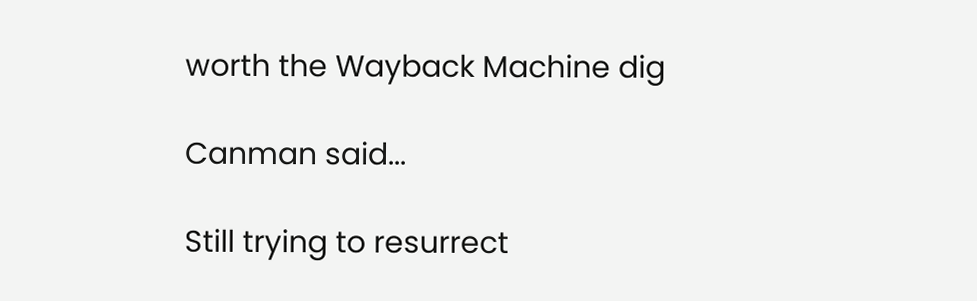worth the Wayback Machine dig

Canman said...

Still trying to resurrect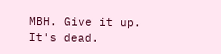MBH. Give it up. It's dead.